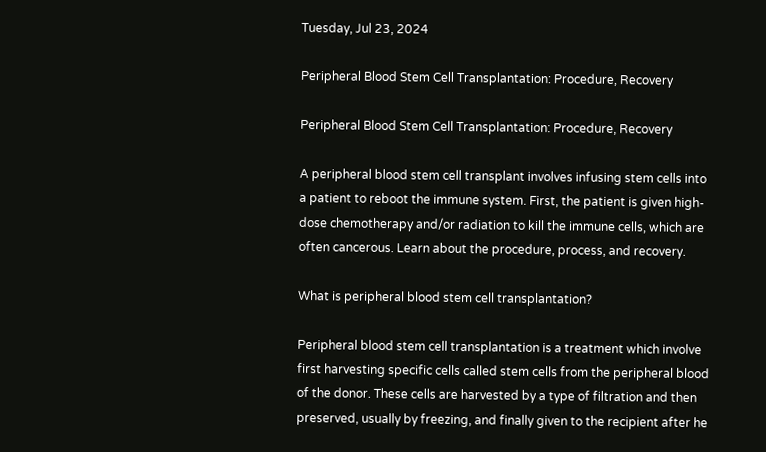Tuesday, Jul 23, 2024

Peripheral Blood Stem Cell Transplantation: Procedure, Recovery

Peripheral Blood Stem Cell Transplantation: Procedure, Recovery

A peripheral blood stem cell transplant involves infusing stem cells into a patient to reboot the immune system. First, the patient is given high-dose chemotherapy and/or radiation to kill the immune cells, which are often cancerous. Learn about the procedure, process, and recovery.

What is peripheral blood stem cell transplantation?

Peripheral blood stem cell transplantation is a treatment which involve first harvesting specific cells called stem cells from the peripheral blood of the donor. These cells are harvested by a type of filtration and then preserved, usually by freezing, and finally given to the recipient after he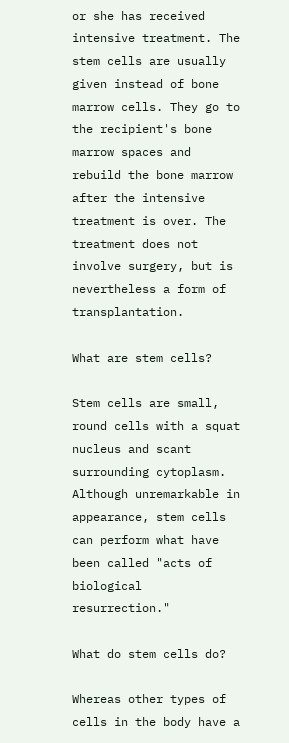or she has received intensive treatment. The stem cells are usually given instead of bone marrow cells. They go to the recipient's bone marrow spaces and rebuild the bone marrow after the intensive treatment is over. The treatment does not involve surgery, but is nevertheless a form of transplantation.

What are stem cells?

Stem cells are small, round cells with a squat nucleus and scant surrounding cytoplasm. Although unremarkable in appearance, stem cells can perform what have been called "acts of biological resurrection."

What do stem cells do?

Whereas other types of cells in the body have a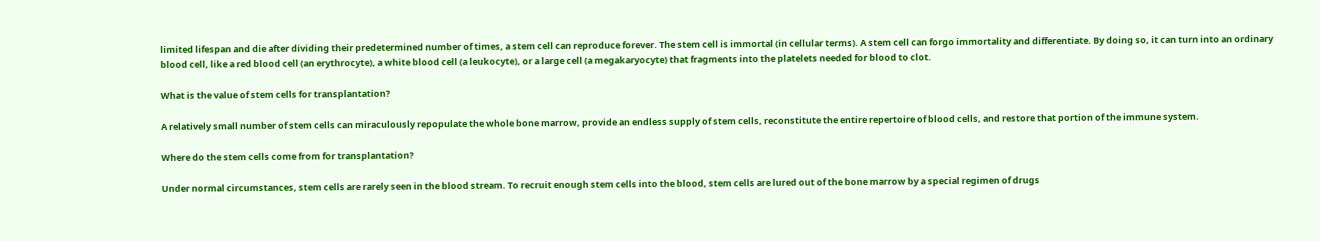limited lifespan and die after dividing their predetermined number of times, a stem cell can reproduce forever. The stem cell is immortal (in cellular terms). A stem cell can forgo immortality and differentiate. By doing so, it can turn into an ordinary blood cell, like a red blood cell (an erythrocyte), a white blood cell (a leukocyte), or a large cell (a megakaryocyte) that fragments into the platelets needed for blood to clot.

What is the value of stem cells for transplantation?

A relatively small number of stem cells can miraculously repopulate the whole bone marrow, provide an endless supply of stem cells, reconstitute the entire repertoire of blood cells, and restore that portion of the immune system.

Where do the stem cells come from for transplantation?

Under normal circumstances, stem cells are rarely seen in the blood stream. To recruit enough stem cells into the blood, stem cells are lured out of the bone marrow by a special regimen of drugs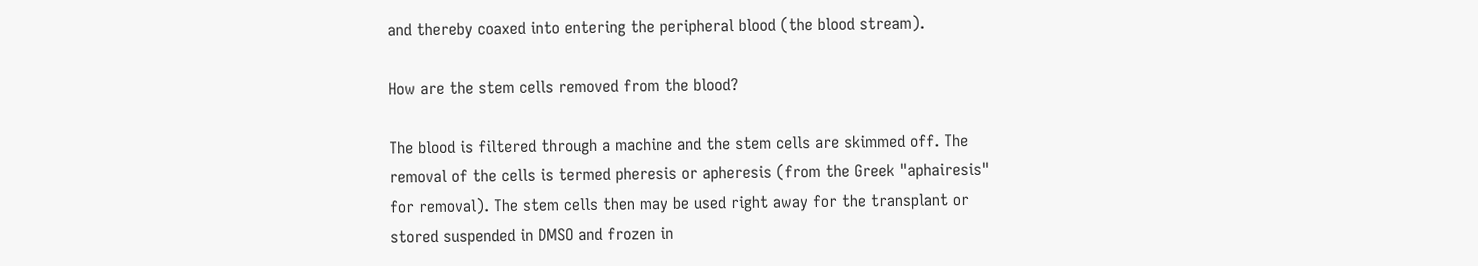and thereby coaxed into entering the peripheral blood (the blood stream).

How are the stem cells removed from the blood?

The blood is filtered through a machine and the stem cells are skimmed off. The removal of the cells is termed pheresis or apheresis (from the Greek "aphairesis" for removal). The stem cells then may be used right away for the transplant or stored suspended in DMSO and frozen in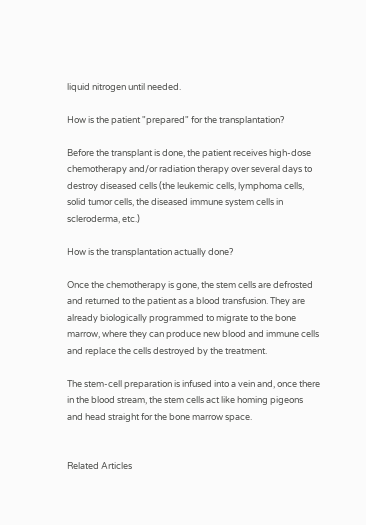liquid nitrogen until needed.

How is the patient "prepared" for the transplantation?

Before the transplant is done, the patient receives high-dose chemotherapy and/or radiation therapy over several days to destroy diseased cells (the leukemic cells, lymphoma cells, solid tumor cells, the diseased immune system cells in scleroderma, etc.)

How is the transplantation actually done?

Once the chemotherapy is gone, the stem cells are defrosted and returned to the patient as a blood transfusion. They are already biologically programmed to migrate to the bone marrow, where they can produce new blood and immune cells and replace the cells destroyed by the treatment.

The stem-cell preparation is infused into a vein and, once there in the blood stream, the stem cells act like homing pigeons and head straight for the bone marrow space.


Related Articles